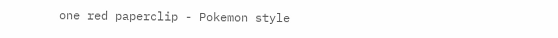one red paperclip - Pokemon style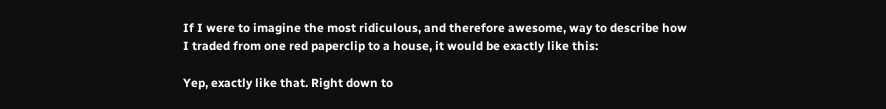If I were to imagine the most ridiculous, and therefore awesome, way to describe how I traded from one red paperclip to a house, it would be exactly like this:

Yep, exactly like that. Right down to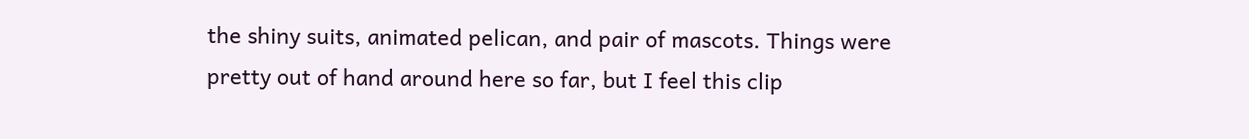the shiny suits, animated pelican, and pair of mascots. Things were pretty out of hand around here so far, but I feel this clip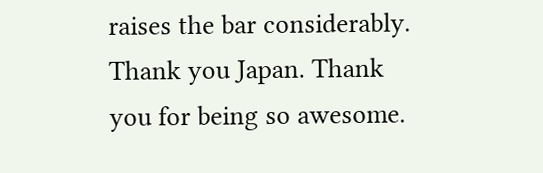raises the bar considerably. Thank you Japan. Thank you for being so awesome.